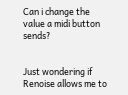Can i change the value a midi button sends?


Just wondering if Renoise allows me to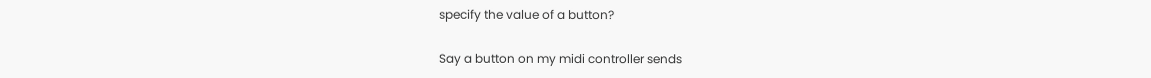specify the value of a button?

Say a button on my midi controller sends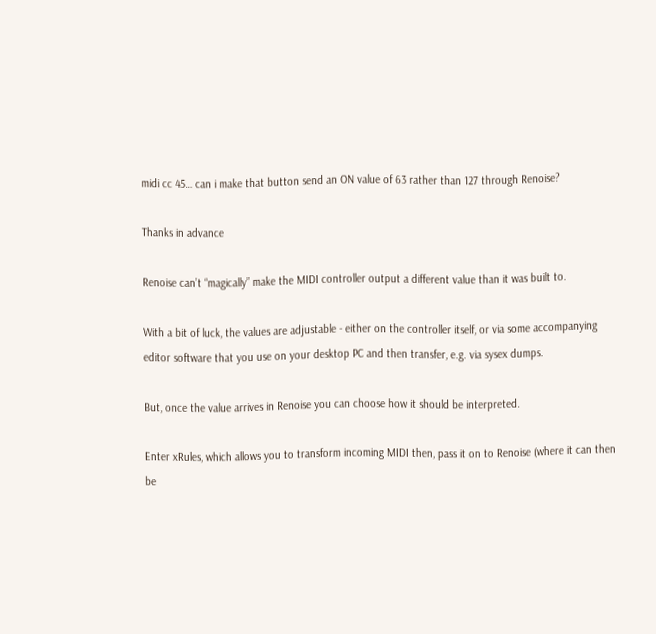midi cc 45… can i make that button send an ON value of 63 rather than 127 through Renoise?

Thanks in advance

Renoise can’t “magically” make the MIDI controller output a different value than it was built to.

With a bit of luck, the values are adjustable - either on the controller itself, or via some accompanying editor software that you use on your desktop PC and then transfer, e.g. via sysex dumps.

But, once the value arrives in Renoise you can choose how it should be interpreted.

Enter xRules, which allows you to transform incoming MIDI then, pass it on to Renoise (where it can then be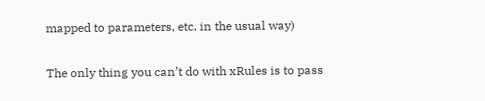mapped to parameters, etc. in the usual way)

The only thing you can’t do with xRules is to pass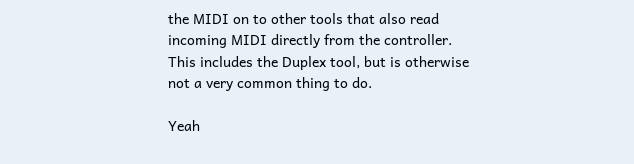the MIDI on to other tools that also read incoming MIDI directly from the controller. This includes the Duplex tool, but is otherwise not a very common thing to do.

Yeah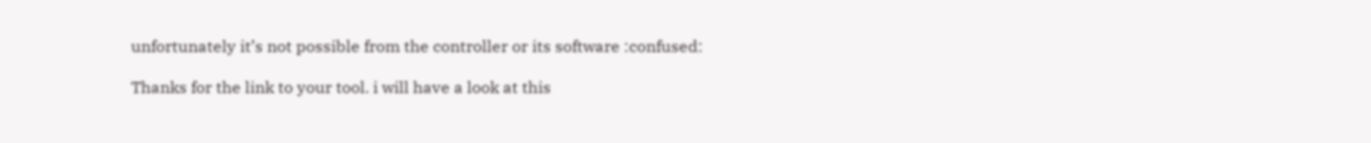unfortunately it’s not possible from the controller or its software :confused:

Thanks for the link to your tool. i will have a look at this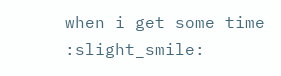when i get some time :slight_smile: